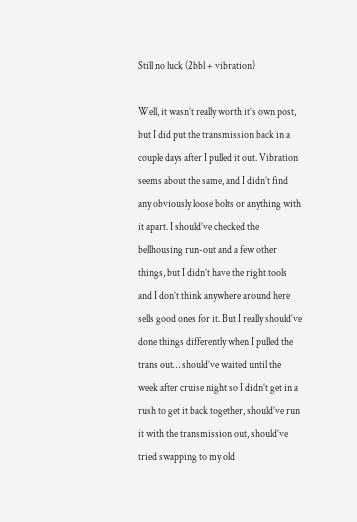Still no luck (2bbl + vibration)

Well, it wasn’t really worth it’s own post, but I did put the transmission back in a couple days after I pulled it out. Vibration seems about the same, and I didn’t find any obviously loose bolts or anything with it apart. I should’ve checked the bellhousing run-out and a few other things, but I didn’t have the right tools and I don’t think anywhere around here sells good ones for it. But I really should’ve done things differently when I pulled the trans out… should’ve waited until the week after cruise night so I didn’t get in a rush to get it back together, should’ve run it with the transmission out, should’ve tried swapping to my old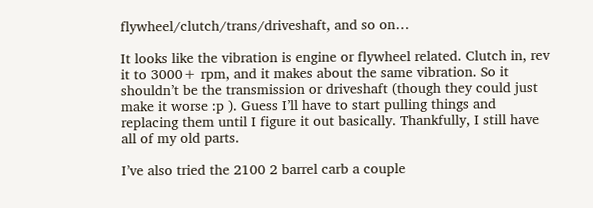flywheel/clutch/trans/driveshaft, and so on…

It looks like the vibration is engine or flywheel related. Clutch in, rev it to 3000+ rpm, and it makes about the same vibration. So it shouldn’t be the transmission or driveshaft (though they could just make it worse :p ). Guess I’ll have to start pulling things and replacing them until I figure it out basically. Thankfully, I still have all of my old parts.

I’ve also tried the 2100 2 barrel carb a couple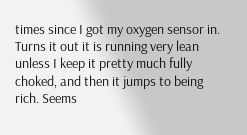times since I got my oxygen sensor in. Turns it out it is running very lean unless I keep it pretty much fully choked, and then it jumps to being rich. Seems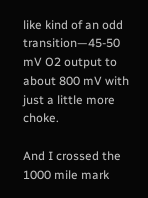like kind of an odd transition—45-50 mV O2 output to about 800 mV with just a little more choke.

And I crossed the 1000 mile mark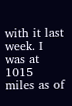with it last week. I was at 1015 miles as of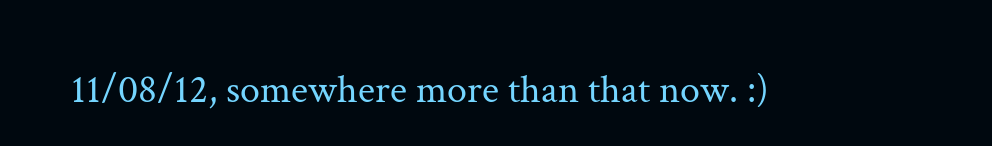11/08/12, somewhere more than that now. :)